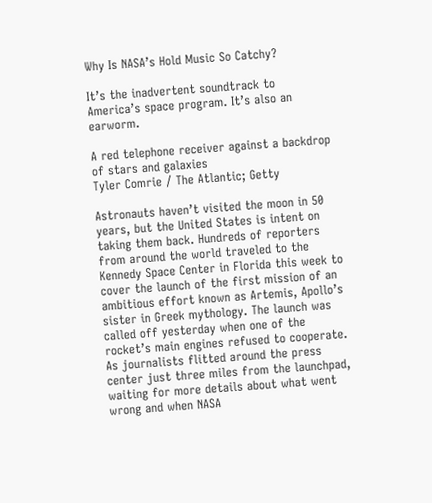Why Is NASA’s Hold Music So Catchy?

It’s the inadvertent soundtrack to America’s space program. It’s also an earworm.

A red telephone receiver against a backdrop of stars and galaxies
Tyler Comrie / The Atlantic; Getty

Astronauts haven’t visited the moon in 50 years, but the United States is intent on taking them back. Hundreds of reporters from around the world traveled to the Kennedy Space Center in Florida this week to cover the launch of the first mission of an ambitious effort known as Artemis, Apollo’s sister in Greek mythology. The launch was called off yesterday when one of the rocket’s main engines refused to cooperate. As journalists flitted around the press center just three miles from the launchpad, waiting for more details about what went wrong and when NASA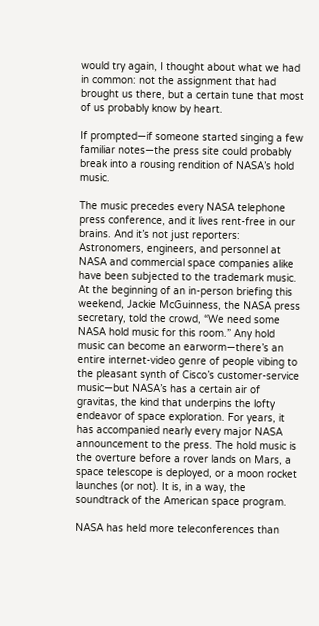would try again, I thought about what we had in common: not the assignment that had brought us there, but a certain tune that most of us probably know by heart.

If prompted—if someone started singing a few familiar notes—the press site could probably break into a rousing rendition of NASA’s hold music.

The music precedes every NASA telephone press conference, and it lives rent-free in our brains. And it’s not just reporters: Astronomers, engineers, and personnel at NASA and commercial space companies alike have been subjected to the trademark music. At the beginning of an in-person briefing this weekend, Jackie McGuinness, the NASA press secretary, told the crowd, “We need some NASA hold music for this room.” Any hold music can become an earworm—there’s an entire internet-video genre of people vibing to the pleasant synth of Cisco’s customer-service music—but NASA’s has a certain air of gravitas, the kind that underpins the lofty endeavor of space exploration. For years, it has accompanied nearly every major NASA announcement to the press. The hold music is the overture before a rover lands on Mars, a space telescope is deployed, or a moon rocket launches (or not). It is, in a way, the soundtrack of the American space program.

NASA has held more teleconferences than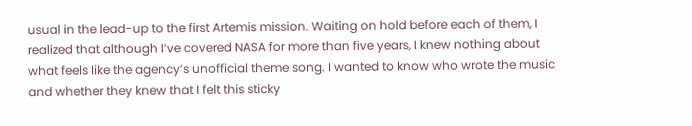usual in the lead-up to the first Artemis mission. Waiting on hold before each of them, I realized that although I’ve covered NASA for more than five years, I knew nothing about what feels like the agency’s unofficial theme song. I wanted to know who wrote the music and whether they knew that I felt this sticky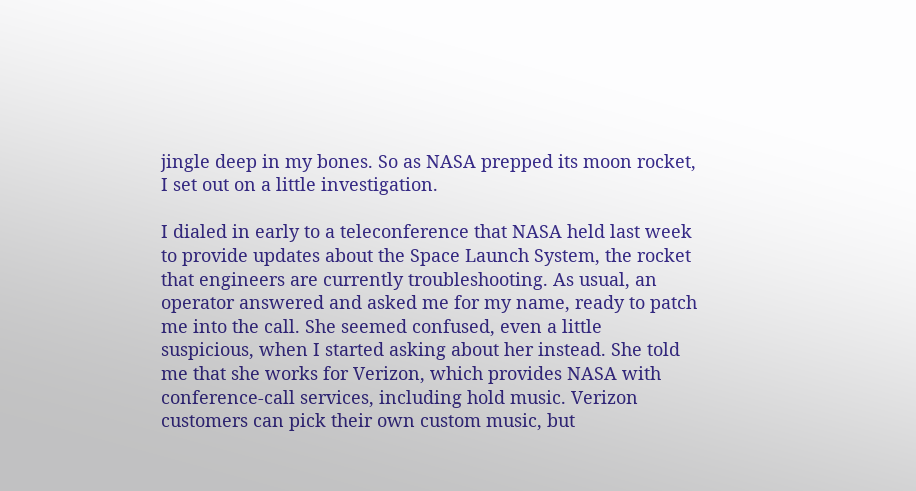jingle deep in my bones. So as NASA prepped its moon rocket, I set out on a little investigation.

I dialed in early to a teleconference that NASA held last week to provide updates about the Space Launch System, the rocket that engineers are currently troubleshooting. As usual, an operator answered and asked me for my name, ready to patch me into the call. She seemed confused, even a little suspicious, when I started asking about her instead. She told me that she works for Verizon, which provides NASA with conference-call services, including hold music. Verizon customers can pick their own custom music, but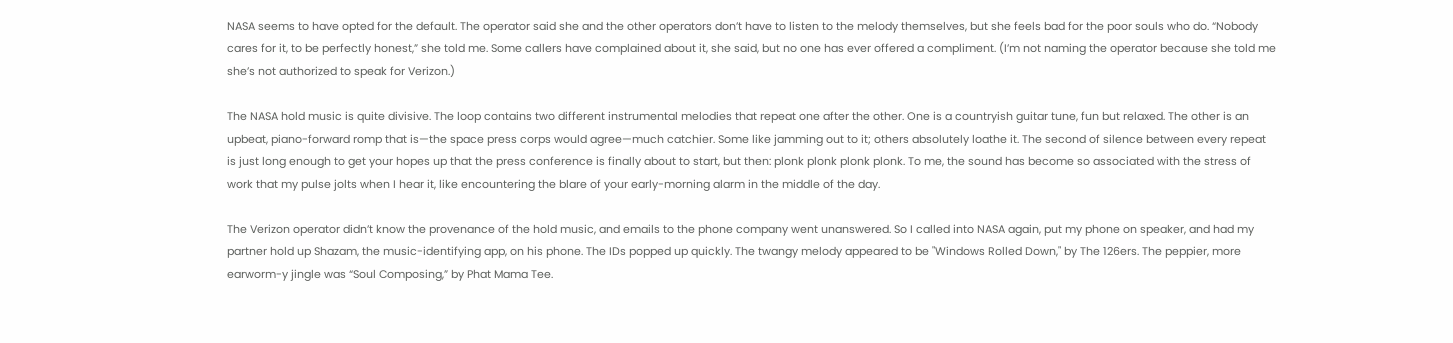NASA seems to have opted for the default. The operator said she and the other operators don’t have to listen to the melody themselves, but she feels bad for the poor souls who do. “Nobody cares for it, to be perfectly honest,” she told me. Some callers have complained about it, she said, but no one has ever offered a compliment. (I’m not naming the operator because she told me she’s not authorized to speak for Verizon.)

The NASA hold music is quite divisive. The loop contains two different instrumental melodies that repeat one after the other. One is a countryish guitar tune, fun but relaxed. The other is an upbeat, piano-forward romp that is—the space press corps would agree—much catchier. Some like jamming out to it; others absolutely loathe it. The second of silence between every repeat is just long enough to get your hopes up that the press conference is finally about to start, but then: plonk plonk plonk plonk. To me, the sound has become so associated with the stress of work that my pulse jolts when I hear it, like encountering the blare of your early-morning alarm in the middle of the day.

The Verizon operator didn’t know the provenance of the hold music, and emails to the phone company went unanswered. So I called into NASA again, put my phone on speaker, and had my partner hold up Shazam, the music-identifying app, on his phone. The IDs popped up quickly. The twangy melody appeared to be "Windows Rolled Down," by The 126ers. The peppier, more earworm-y jingle was “Soul Composing,” by Phat Mama Tee.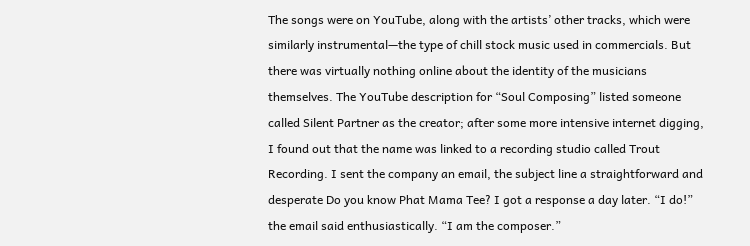The songs were on YouTube, along with the artists’ other tracks, which were similarly instrumental—the type of chill stock music used in commercials. But there was virtually nothing online about the identity of the musicians themselves. The YouTube description for “Soul Composing” listed someone called Silent Partner as the creator; after some more intensive internet digging, I found out that the name was linked to a recording studio called Trout Recording. I sent the company an email, the subject line a straightforward and desperate Do you know Phat Mama Tee? I got a response a day later. “I do!” the email said enthusiastically. “I am the composer.”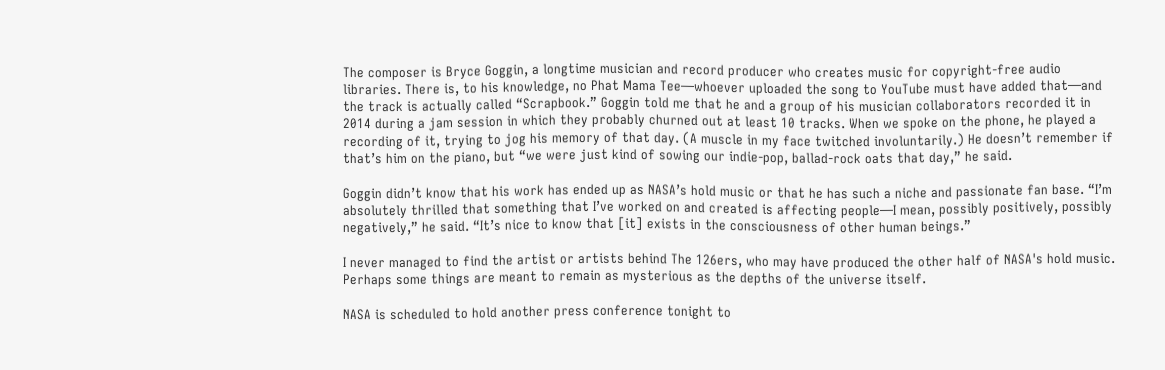The composer is Bryce Goggin, a longtime musician and record producer who creates music for copyright-free audio libraries. There is, to his knowledge, no Phat Mama Tee—whoever uploaded the song to YouTube must have added that—and the track is actually called “Scrapbook.” Goggin told me that he and a group of his musician collaborators recorded it in 2014 during a jam session in which they probably churned out at least 10 tracks. When we spoke on the phone, he played a recording of it, trying to jog his memory of that day. (A muscle in my face twitched involuntarily.) He doesn’t remember if that’s him on the piano, but “we were just kind of sowing our indie-pop, ballad-rock oats that day,” he said.

Goggin didn’t know that his work has ended up as NASA’s hold music or that he has such a niche and passionate fan base. “I’m absolutely thrilled that something that I’ve worked on and created is affecting people—I mean, possibly positively, possibly negatively,” he said. “It’s nice to know that [it] exists in the consciousness of other human beings.”

I never managed to find the artist or artists behind The 126ers, who may have produced the other half of NASA's hold music. Perhaps some things are meant to remain as mysterious as the depths of the universe itself.

NASA is scheduled to hold another press conference tonight to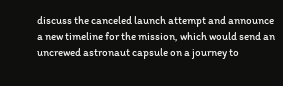discuss the canceled launch attempt and announce a new timeline for the mission, which would send an uncrewed astronaut capsule on a journey to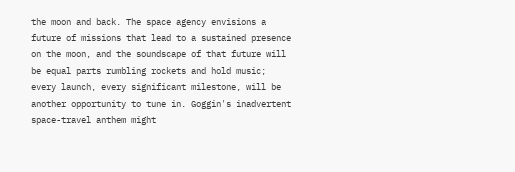the moon and back. The space agency envisions a future of missions that lead to a sustained presence on the moon, and the soundscape of that future will be equal parts rumbling rockets and hold music; every launch, every significant milestone, will be another opportunity to tune in. Goggin's inadvertent space-travel anthem might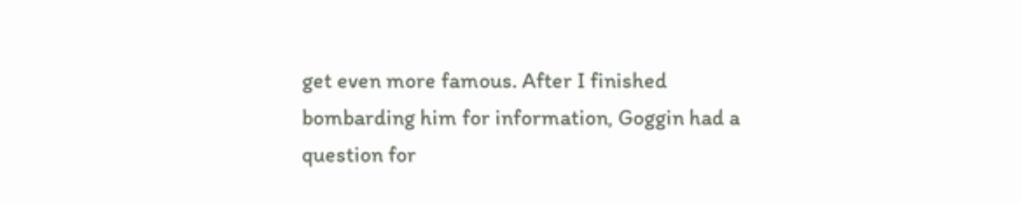get even more famous. After I finished bombarding him for information, Goggin had a question for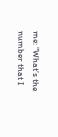me: “What’s the number that I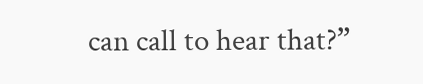can call to hear that?”